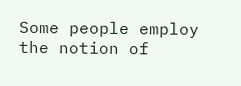Some people employ the notion of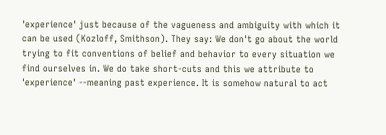'experience' just because of the vagueness and ambiguity with which it can be used (Kozloff, Smithson). They say: We don't go about the world trying to fit conventions of belief and behavior to every situation we find ourselves in. We do take short-cuts and this we attribute to 'experience' --meaning past experience. It is somehow natural to act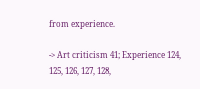from experience.

-> Art criticism 41; Experience 124, 125, 126, 127, 128,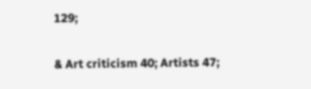129;

& Art criticism 40; Artists 47;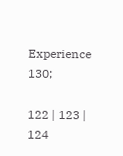Experience 130;

122 | 123 | 124